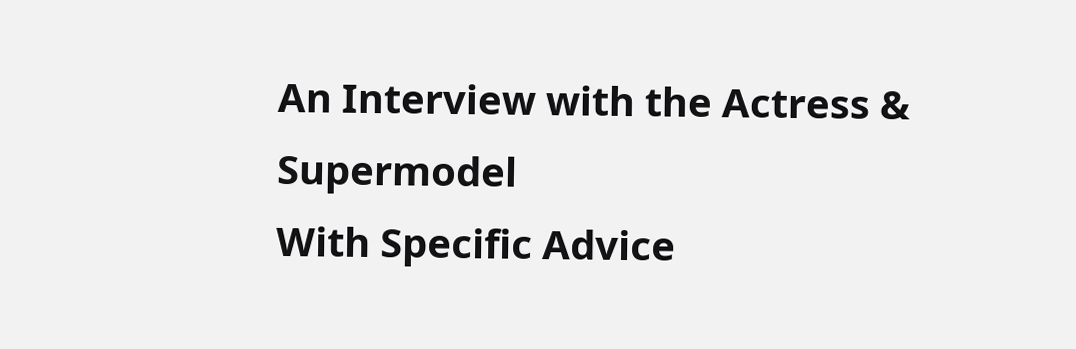An Interview with the Actress & Supermodel
With Specific Advice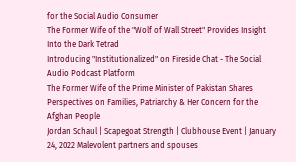for the Social Audio Consumer
The Former Wife of the "Wolf of Wall Street" Provides Insight Into the Dark Tetrad
Introducing "Institutionalized" on Fireside Chat - The Social Audio Podcast Platform
The Former Wife of the Prime Minister of Pakistan Shares Perspectives on Families, Patriarchy & Her Concern for the Afghan People
Jordan Schaul | Scapegoat Strength | Clubhouse Event | January 24, 2022 Malevolent partners and spouses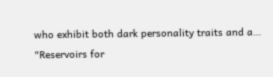who exhibit both dark personality traits and a…
"Reservoirs for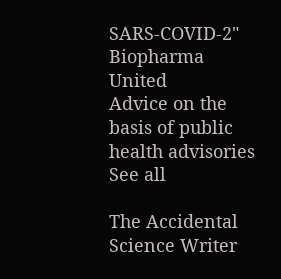SARS-COVID-2" Biopharma United
Advice on the basis of public health advisories
See all

The Accidental Science Writer